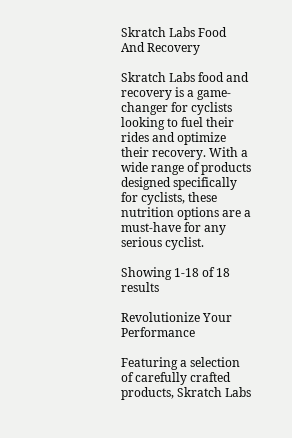Skratch Labs Food And Recovery

Skratch Labs food and recovery is a game-changer for cyclists looking to fuel their rides and optimize their recovery. With a wide range of products designed specifically for cyclists, these nutrition options are a must-have for any serious cyclist.

Showing 1-18 of 18 results

Revolutionize Your Performance

Featuring a selection of carefully crafted products, Skratch Labs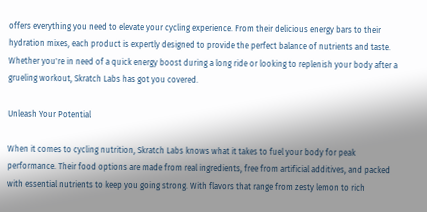offers everything you need to elevate your cycling experience. From their delicious energy bars to their hydration mixes, each product is expertly designed to provide the perfect balance of nutrients and taste. Whether you're in need of a quick energy boost during a long ride or looking to replenish your body after a grueling workout, Skratch Labs has got you covered.

Unleash Your Potential

When it comes to cycling nutrition, Skratch Labs knows what it takes to fuel your body for peak performance. Their food options are made from real ingredients, free from artificial additives, and packed with essential nutrients to keep you going strong. With flavors that range from zesty lemon to rich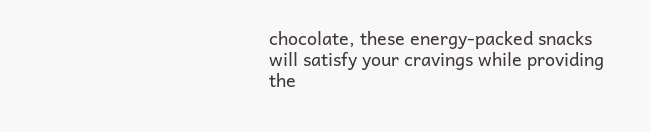chocolate, these energy-packed snacks will satisfy your cravings while providing the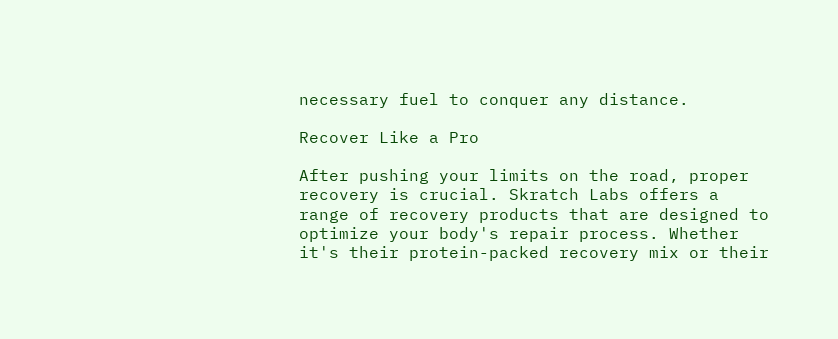necessary fuel to conquer any distance.

Recover Like a Pro

After pushing your limits on the road, proper recovery is crucial. Skratch Labs offers a range of recovery products that are designed to optimize your body's repair process. Whether it's their protein-packed recovery mix or their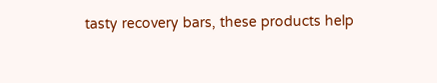tasty recovery bars, these products help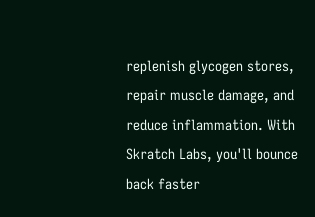replenish glycogen stores, repair muscle damage, and reduce inflammation. With Skratch Labs, you'll bounce back faster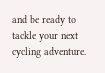and be ready to tackle your next cycling adventure.